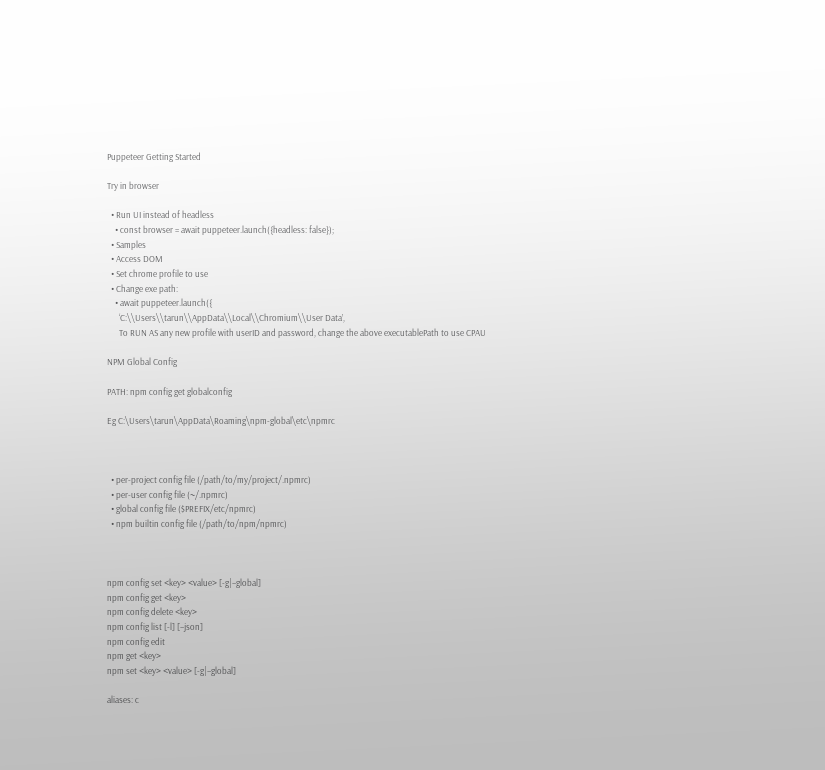Puppeteer Getting Started

Try in browser

  • Run UI instead of headless
    • const browser = await puppeteer.launch({headless: false});
  • Samples
  • Access DOM
  • Set chrome profile to use
  • Change exe path:
    • await puppeteer.launch({
      ‘C:\\Users\\tarun\\AppData\\Local\\Chromium\\User Data’,
      To RUN AS any new profile with userID and password, change the above executablePath to use CPAU

NPM Global Config

PATH: npm config get globalconfig

Eg C:\Users\tarun\AppData\Roaming\npm-global\etc\npmrc



  • per-project config file (/path/to/my/project/.npmrc)
  • per-user config file (~/.npmrc)
  • global config file ($PREFIX/etc/npmrc)
  • npm builtin config file (/path/to/npm/npmrc)



npm config set <key> <value> [-g|–global]
npm config get <key>
npm config delete <key>
npm config list [-l] [–json]
npm config edit
npm get <key>
npm set <key> <value> [-g|–global]

aliases: c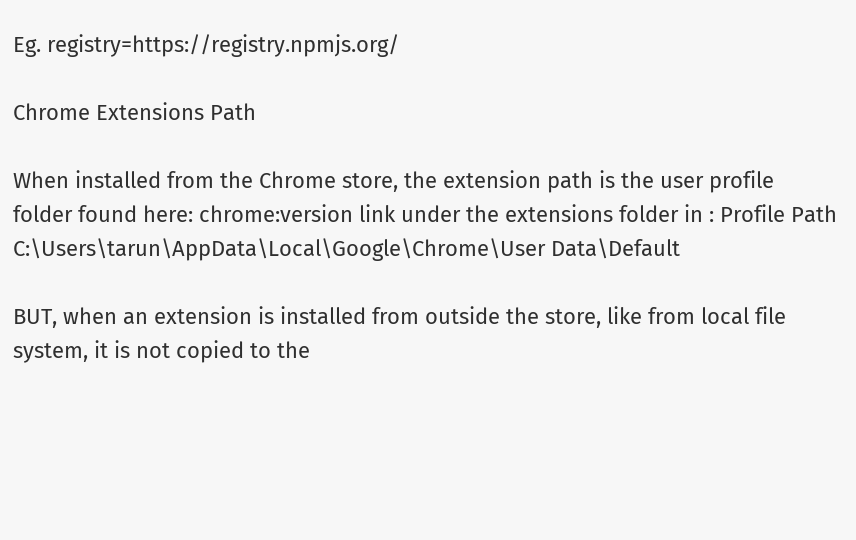Eg. registry=https://registry.npmjs.org/

Chrome Extensions Path

When installed from the Chrome store, the extension path is the user profile folder found here: chrome:version link under the extensions folder in : Profile Path C:\Users\tarun\AppData\Local\Google\Chrome\User Data\Default

BUT, when an extension is installed from outside the store, like from local file system, it is not copied to the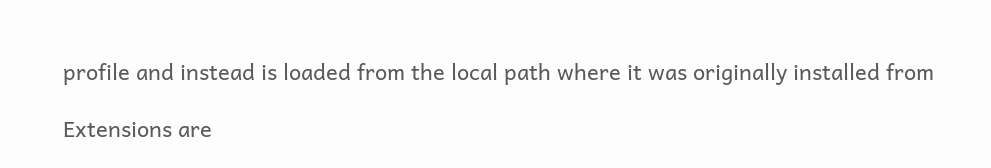profile and instead is loaded from the local path where it was originally installed from

Extensions are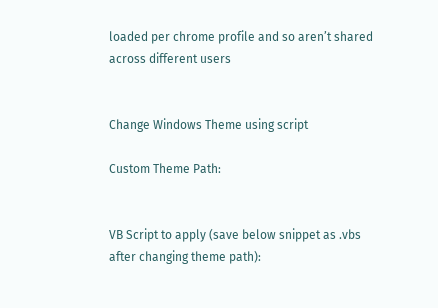loaded per chrome profile and so aren’t shared across different users


Change Windows Theme using script

Custom Theme Path:


VB Script to apply (save below snippet as .vbs after changing theme path):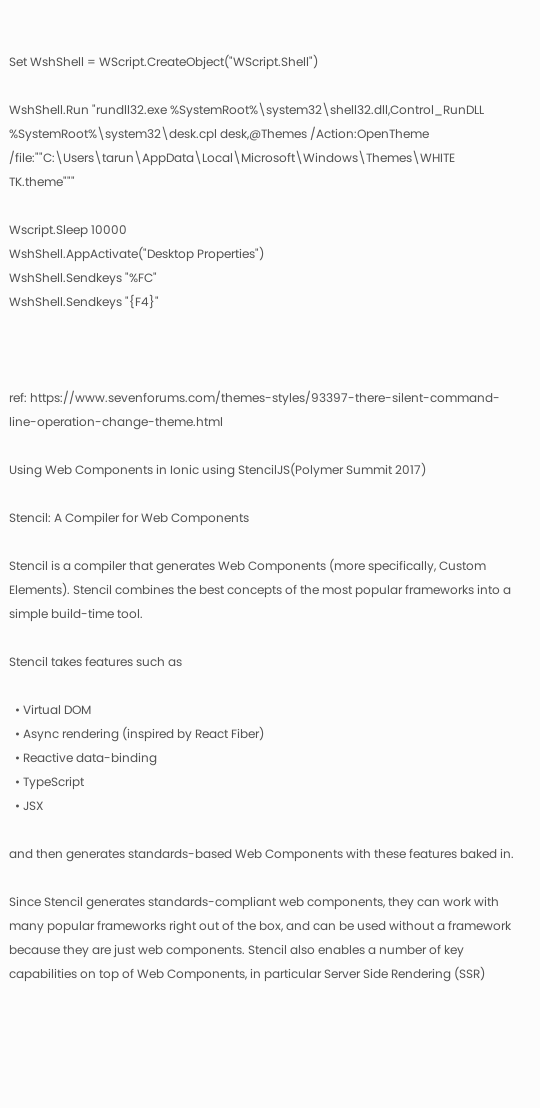Set WshShell = WScript.CreateObject("WScript.Shell")

WshShell.Run "rundll32.exe %SystemRoot%\system32\shell32.dll,Control_RunDLL %SystemRoot%\system32\desk.cpl desk,@Themes /Action:OpenTheme /file:""C:\Users\tarun\AppData\Local\Microsoft\Windows\Themes\WHITE TK.theme"""

Wscript.Sleep 10000
WshShell.AppActivate("Desktop Properties")
WshShell.Sendkeys "%FC"
WshShell.Sendkeys "{F4}"



ref: https://www.sevenforums.com/themes-styles/93397-there-silent-command-line-operation-change-theme.html

Using Web Components in Ionic using StencilJS(Polymer Summit 2017)

Stencil: A Compiler for Web Components

Stencil is a compiler that generates Web Components (more specifically, Custom Elements). Stencil combines the best concepts of the most popular frameworks into a simple build-time tool.

Stencil takes features such as

  • Virtual DOM
  • Async rendering (inspired by React Fiber)
  • Reactive data-binding
  • TypeScript
  • JSX

and then generates standards-based Web Components with these features baked in.

Since Stencil generates standards-compliant web components, they can work with many popular frameworks right out of the box, and can be used without a framework because they are just web components. Stencil also enables a number of key capabilities on top of Web Components, in particular Server Side Rendering (SSR)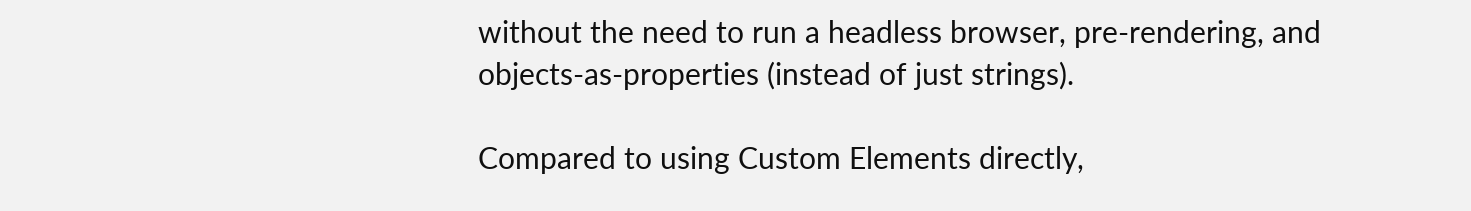without the need to run a headless browser, pre-rendering, and objects-as-properties (instead of just strings).

Compared to using Custom Elements directly,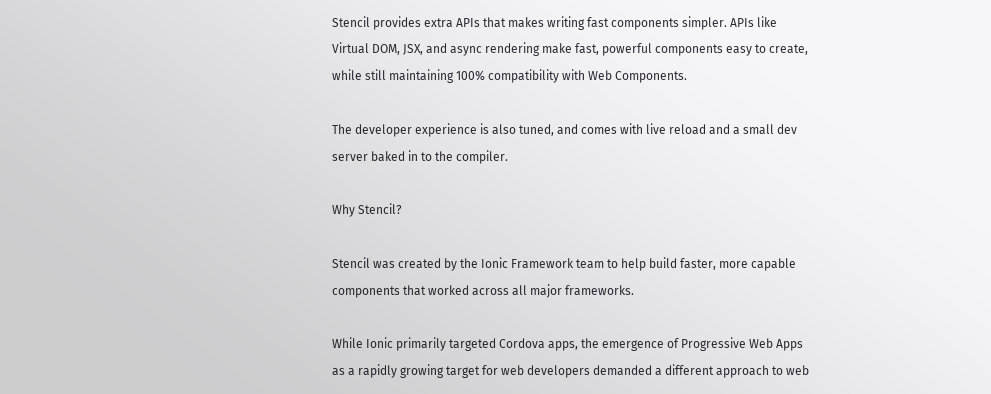Stencil provides extra APIs that makes writing fast components simpler. APIs like Virtual DOM, JSX, and async rendering make fast, powerful components easy to create, while still maintaining 100% compatibility with Web Components.

The developer experience is also tuned, and comes with live reload and a small dev server baked in to the compiler.

Why Stencil?

Stencil was created by the Ionic Framework team to help build faster, more capable components that worked across all major frameworks.

While Ionic primarily targeted Cordova apps, the emergence of Progressive Web Apps as a rapidly growing target for web developers demanded a different approach to web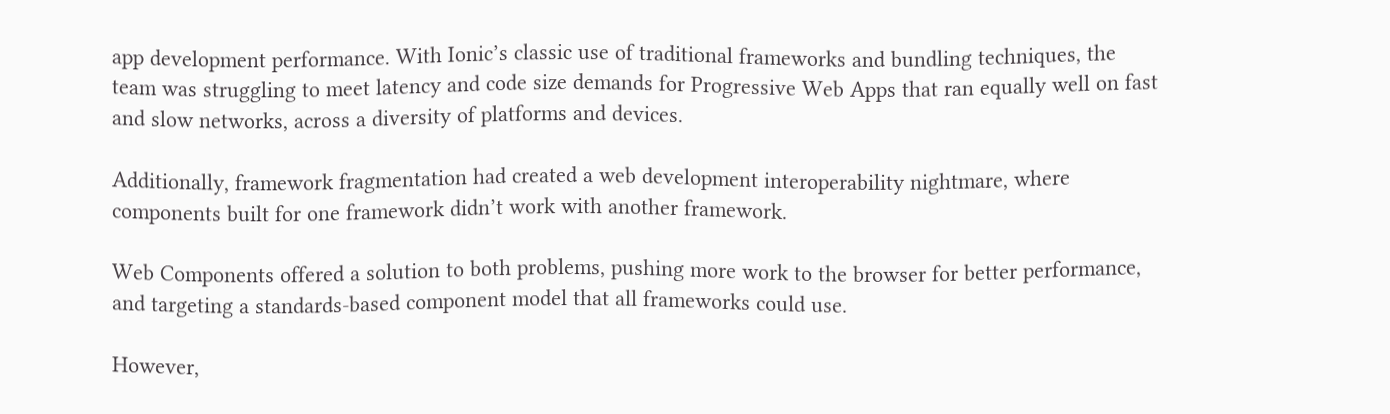app development performance. With Ionic’s classic use of traditional frameworks and bundling techniques, the team was struggling to meet latency and code size demands for Progressive Web Apps that ran equally well on fast and slow networks, across a diversity of platforms and devices.

Additionally, framework fragmentation had created a web development interoperability nightmare, where components built for one framework didn’t work with another framework.

Web Components offered a solution to both problems, pushing more work to the browser for better performance, and targeting a standards-based component model that all frameworks could use.

However,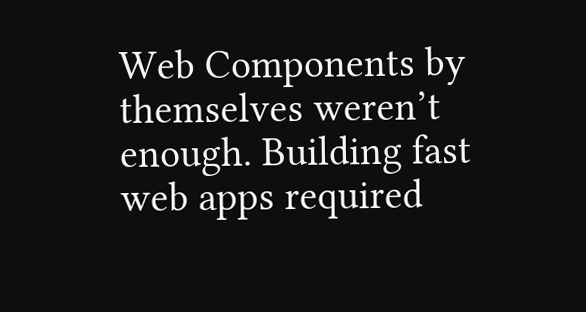Web Components by themselves weren’t enough. Building fast web apps required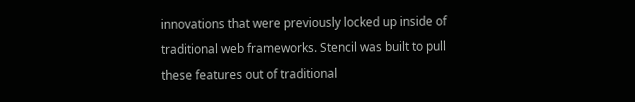innovations that were previously locked up inside of traditional web frameworks. Stencil was built to pull these features out of traditional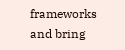frameworks and bring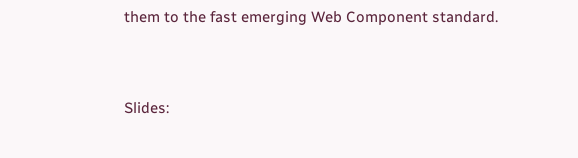them to the fast emerging Web Component standard.


Slides: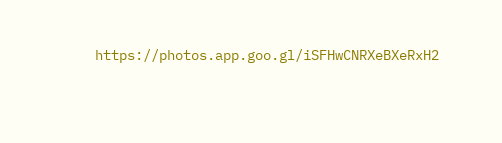https://photos.app.goo.gl/iSFHwCNRXeBXeRxH2